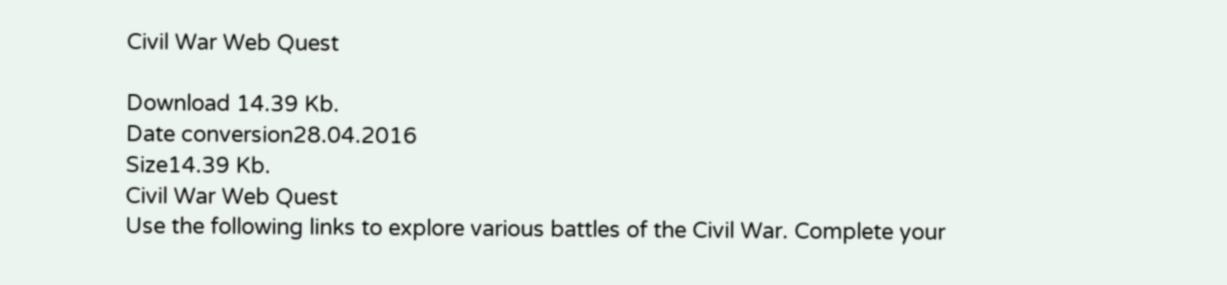Civil War Web Quest

Download 14.39 Kb.
Date conversion28.04.2016
Size14.39 Kb.
Civil War Web Quest
Use the following links to explore various battles of the Civil War. Complete your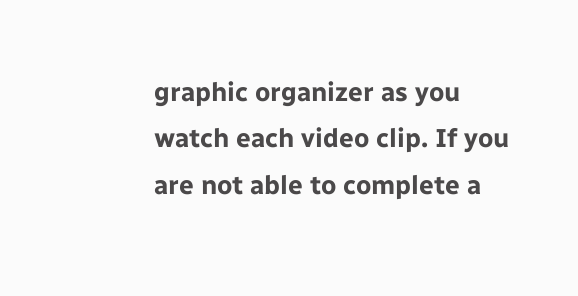graphic organizer as you watch each video clip. If you are not able to complete a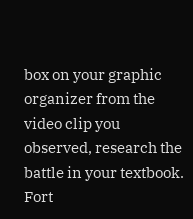box on your graphic organizer from the video clip you observed, research the battle in your textbook.
Fort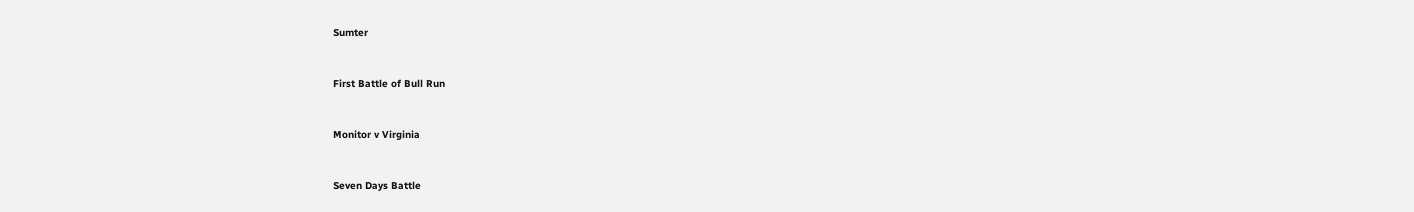Sumter


First Battle of Bull Run


Monitor v Virginia


Seven Days Battle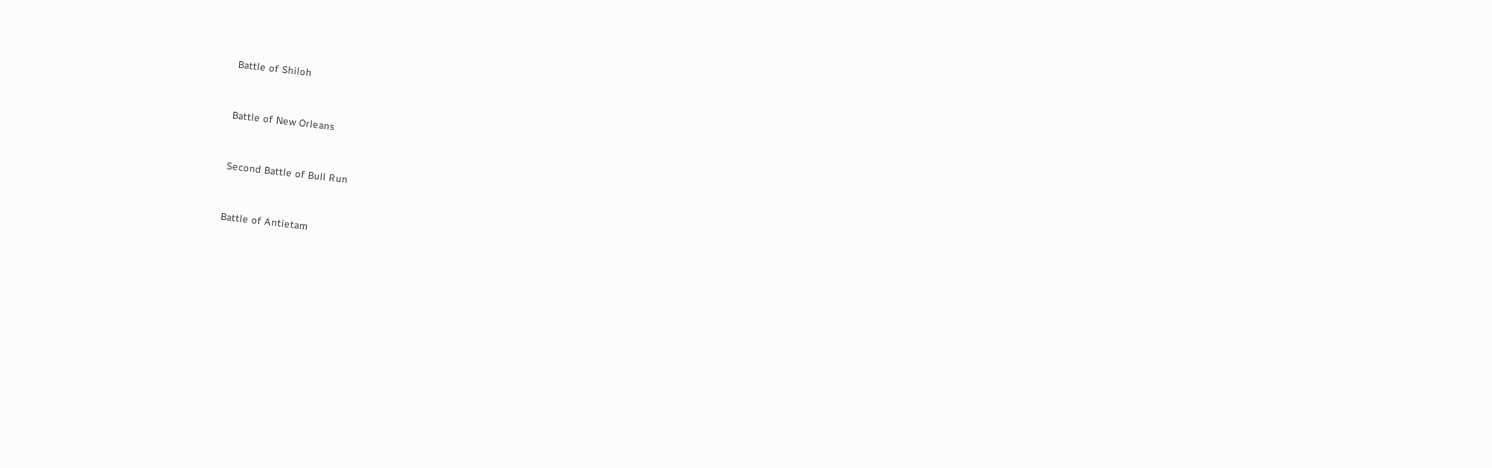Battle of Shiloh


Battle of New Orleans


Second Battle of Bull Run


Battle of Antietam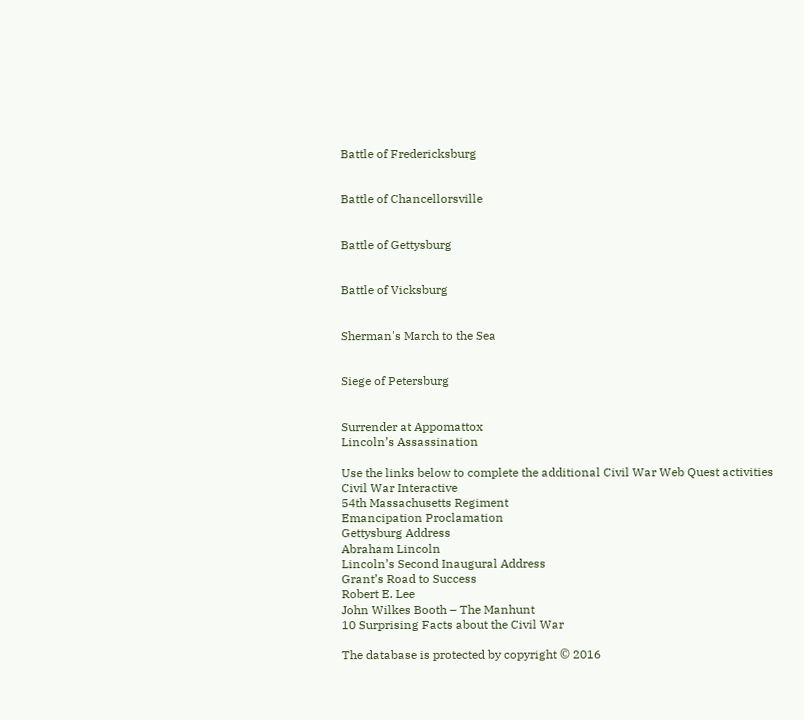Battle of Fredericksburg


Battle of Chancellorsville


Battle of Gettysburg


Battle of Vicksburg


Sherman's March to the Sea


Siege of Petersburg


Surrender at Appomattox
Lincoln’s Assassination

Use the links below to complete the additional Civil War Web Quest activities
Civil War Interactive
54th Massachusetts Regiment
Emancipation Proclamation
Gettysburg Address
Abraham Lincoln
Lincoln’s Second Inaugural Address
Grant’s Road to Success
Robert E. Lee
John Wilkes Booth – The Manhunt
10 Surprising Facts about the Civil War

The database is protected by copyright © 2016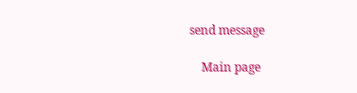send message

    Main page